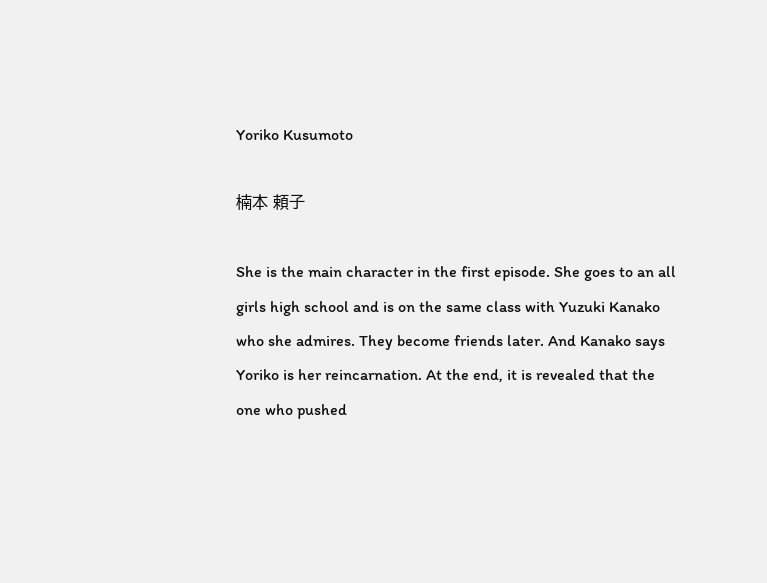Yoriko Kusumoto

楠本 頼子

She is the main character in the first episode. She goes to an all girls high school and is on the same class with Yuzuki Kanako who she admires. They become friends later. And Kanako says Yoriko is her reincarnation. At the end, it is revealed that the one who pushed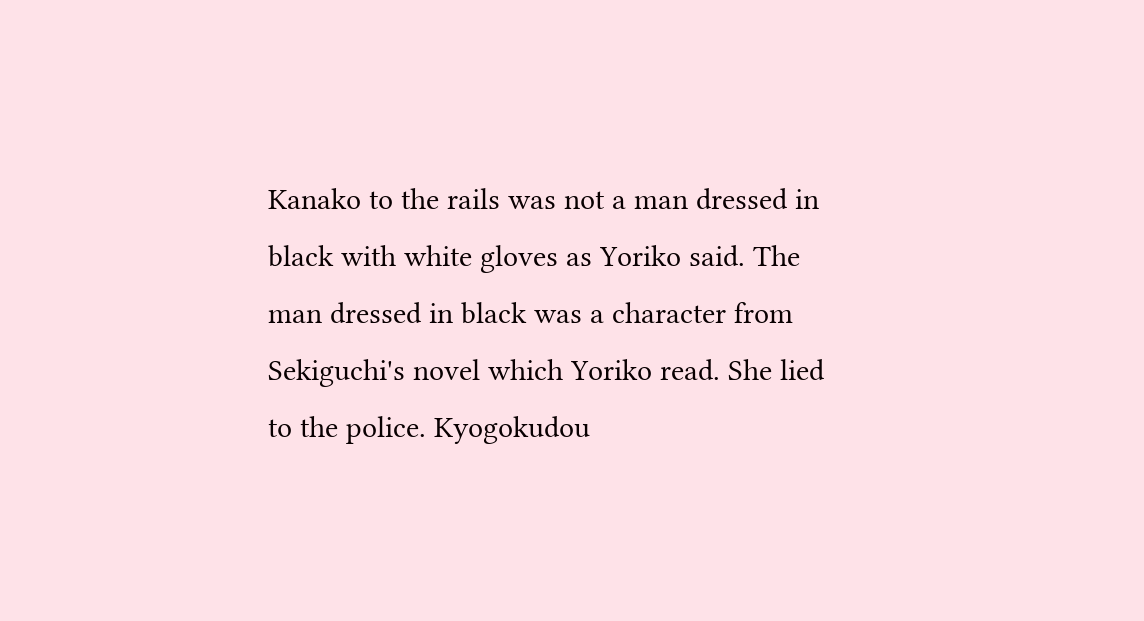Kanako to the rails was not a man dressed in black with white gloves as Yoriko said. The man dressed in black was a character from Sekiguchi's novel which Yoriko read. She lied to the police. Kyogokudou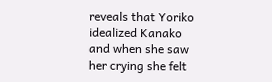reveals that Yoriko idealized Kanako and when she saw her crying she felt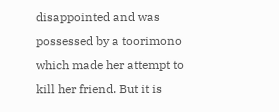disappointed and was possessed by a toorimono which made her attempt to kill her friend. But it is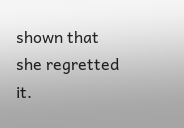shown that she regretted it.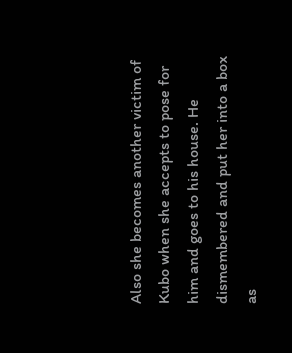Also she becomes another victim of Kubo when she accepts to pose for him and goes to his house. He dismembered and put her into a box as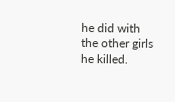he did with the other girls he killed.